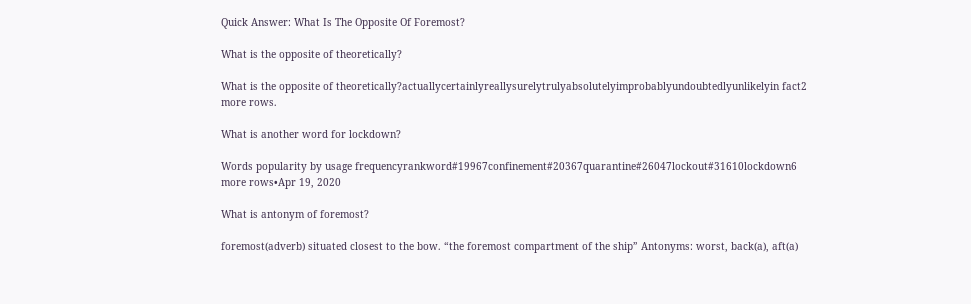Quick Answer: What Is The Opposite Of Foremost?

What is the opposite of theoretically?

What is the opposite of theoretically?actuallycertainlyreallysurelytrulyabsolutelyimprobablyundoubtedlyunlikelyin fact2 more rows.

What is another word for lockdown?

Words popularity by usage frequencyrankword#19967confinement#20367quarantine#26047lockout#31610lockdown6 more rows•Apr 19, 2020

What is antonym of foremost?

foremost(adverb) situated closest to the bow. “the foremost compartment of the ship” Antonyms: worst, back(a), aft(a)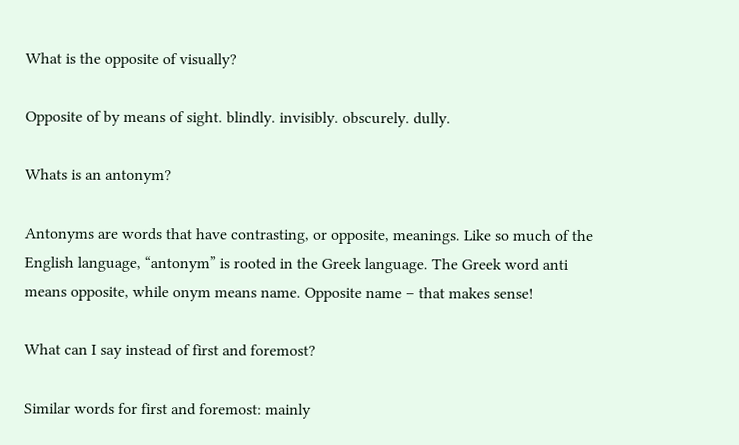What is the opposite of visually?

Opposite of by means of sight. blindly. invisibly. obscurely. dully.

Whats is an antonym?

Antonyms are words that have contrasting, or opposite, meanings. Like so much of the English language, “antonym” is rooted in the Greek language. The Greek word anti means opposite, while onym means name. Opposite name – that makes sense!

What can I say instead of first and foremost?

Similar words for first and foremost: mainly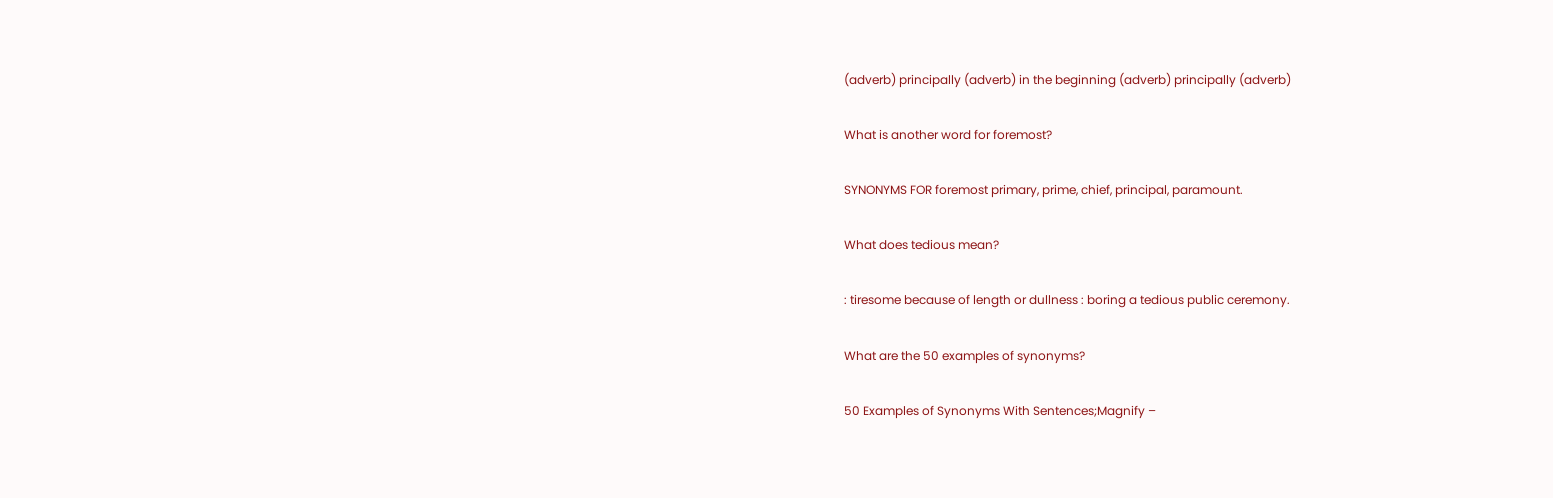(adverb) principally (adverb) in the beginning (adverb) principally (adverb)

What is another word for foremost?

SYNONYMS FOR foremost primary, prime, chief, principal, paramount.

What does tedious mean?

: tiresome because of length or dullness : boring a tedious public ceremony.

What are the 50 examples of synonyms?

50 Examples of Synonyms With Sentences;Magnify –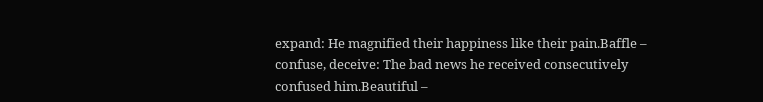expand: He magnified their happiness like their pain.Baffle – confuse, deceive: The bad news he received consecutively confused him.Beautiful –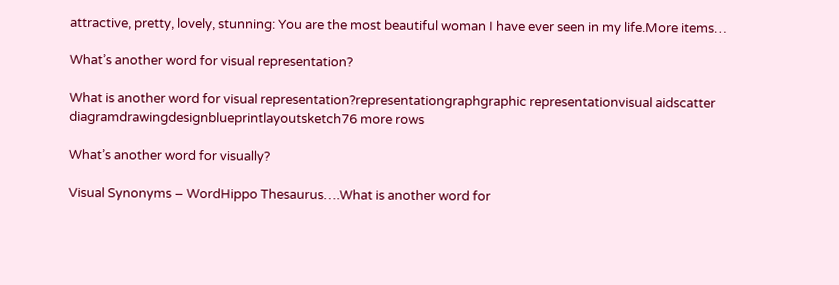attractive, pretty, lovely, stunning: You are the most beautiful woman I have ever seen in my life.More items…

What’s another word for visual representation?

What is another word for visual representation?representationgraphgraphic representationvisual aidscatter diagramdrawingdesignblueprintlayoutsketch76 more rows

What’s another word for visually?

Visual Synonyms – WordHippo Thesaurus….What is another word for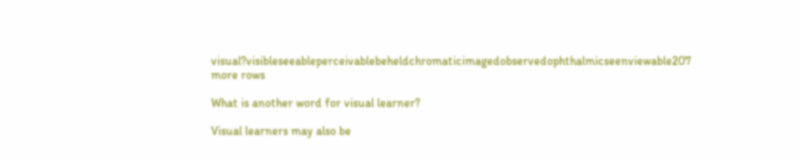visual?visibleseeableperceivablebeheldchromaticimagedobservedophthalmicseenviewable207 more rows

What is another word for visual learner?

Visual learners may also be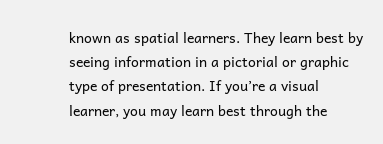known as spatial learners. They learn best by seeing information in a pictorial or graphic type of presentation. If you’re a visual learner, you may learn best through the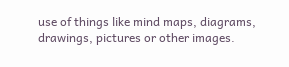use of things like mind maps, diagrams, drawings, pictures or other images.